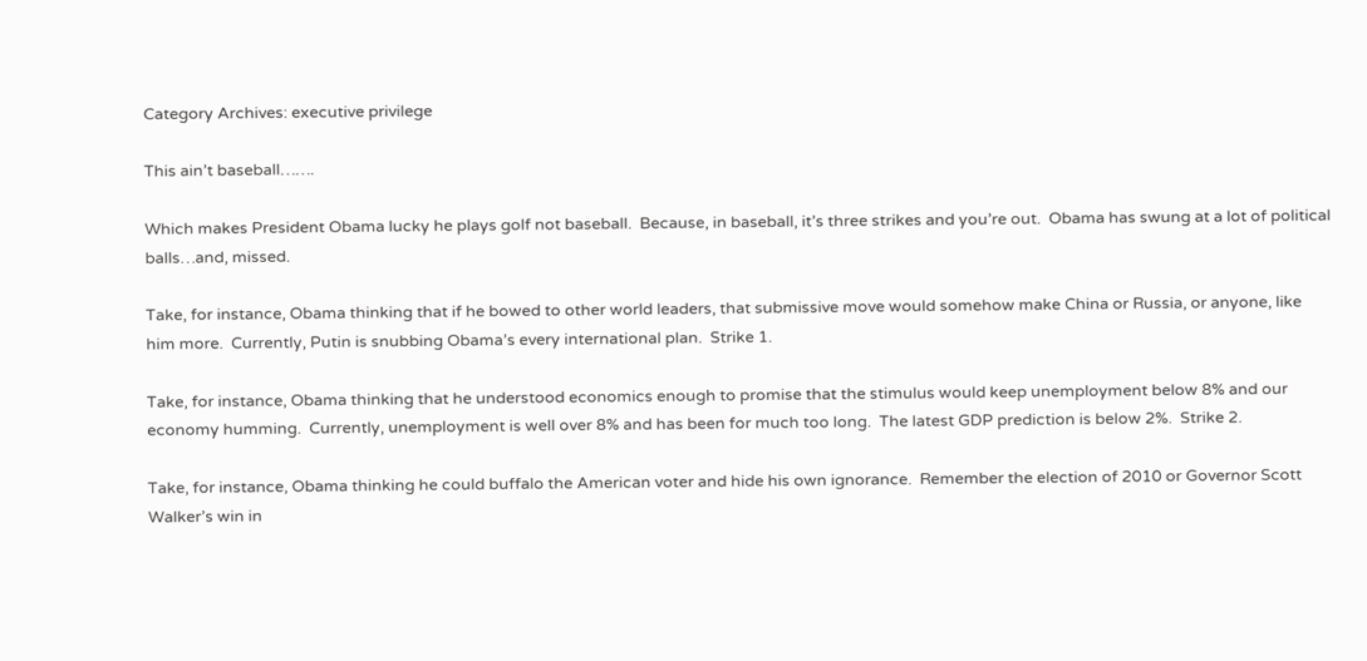Category Archives: executive privilege

This ain’t baseball…….

Which makes President Obama lucky he plays golf not baseball.  Because, in baseball, it’s three strikes and you’re out.  Obama has swung at a lot of political balls…and, missed.

Take, for instance, Obama thinking that if he bowed to other world leaders, that submissive move would somehow make China or Russia, or anyone, like him more.  Currently, Putin is snubbing Obama’s every international plan.  Strike 1.

Take, for instance, Obama thinking that he understood economics enough to promise that the stimulus would keep unemployment below 8% and our economy humming.  Currently, unemployment is well over 8% and has been for much too long.  The latest GDP prediction is below 2%.  Strike 2.

Take, for instance, Obama thinking he could buffalo the American voter and hide his own ignorance.  Remember the election of 2010 or Governor Scott Walker’s win in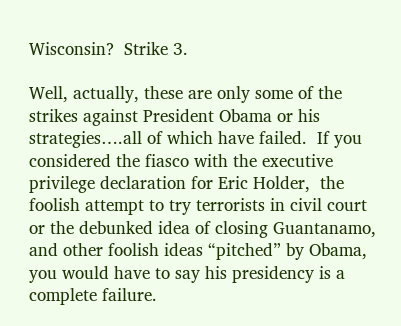Wisconsin?  Strike 3.

Well, actually, these are only some of the strikes against President Obama or his strategies….all of which have failed.  If you considered the fiasco with the executive privilege declaration for Eric Holder,  the foolish attempt to try terrorists in civil court or the debunked idea of closing Guantanamo, and other foolish ideas “pitched” by Obama, you would have to say his presidency is a complete failure.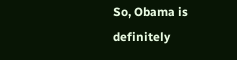So, Obama is definitely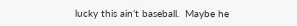lucky this ain’t baseball.  Maybe he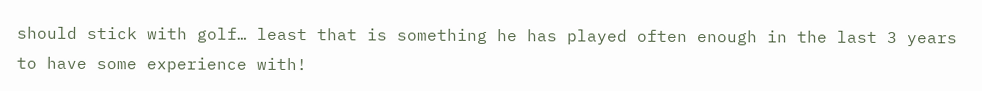should stick with golf… least that is something he has played often enough in the last 3 years to have some experience with!